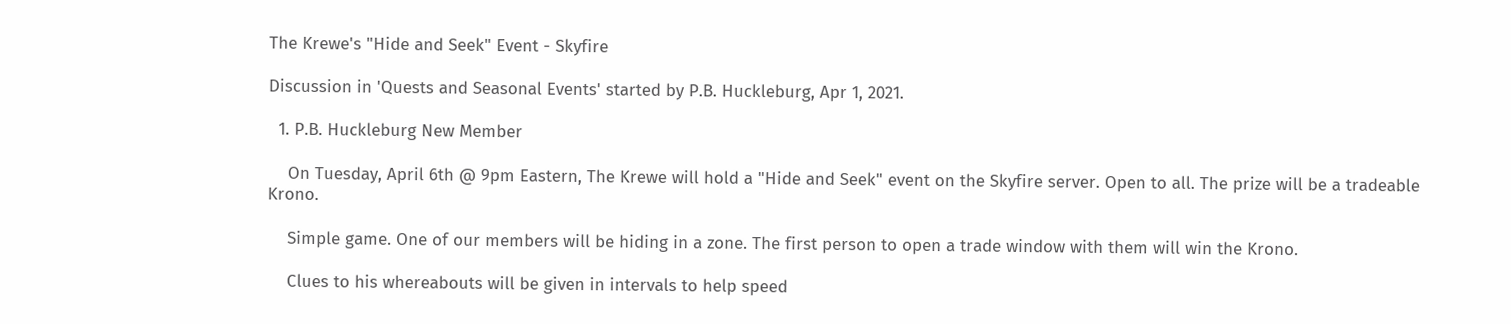The Krewe's "Hide and Seek" Event - Skyfire

Discussion in 'Quests and Seasonal Events' started by P.B. Huckleburg, Apr 1, 2021.

  1. P.B. Huckleburg New Member

    On Tuesday, April 6th @ 9pm Eastern, The Krewe will hold a "Hide and Seek" event on the Skyfire server. Open to all. The prize will be a tradeable Krono.

    Simple game. One of our members will be hiding in a zone. The first person to open a trade window with them will win the Krono.

    Clues to his whereabouts will be given in intervals to help speed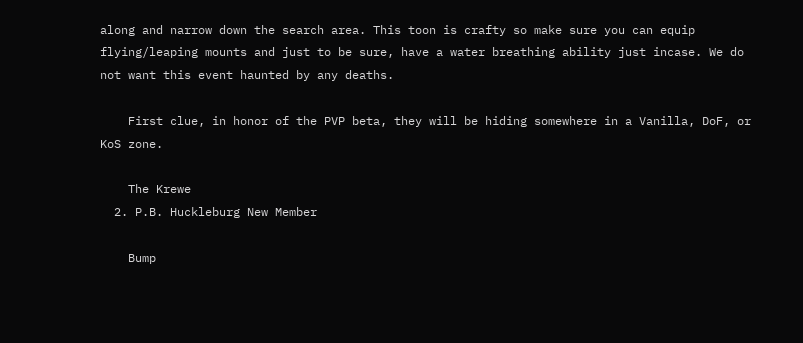along and narrow down the search area. This toon is crafty so make sure you can equip flying/leaping mounts and just to be sure, have a water breathing ability just incase. We do not want this event haunted by any deaths.

    First clue, in honor of the PVP beta, they will be hiding somewhere in a Vanilla, DoF, or KoS zone.

    The Krewe
  2. P.B. Huckleburg New Member

    Bump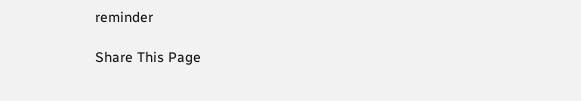reminder

Share This Page